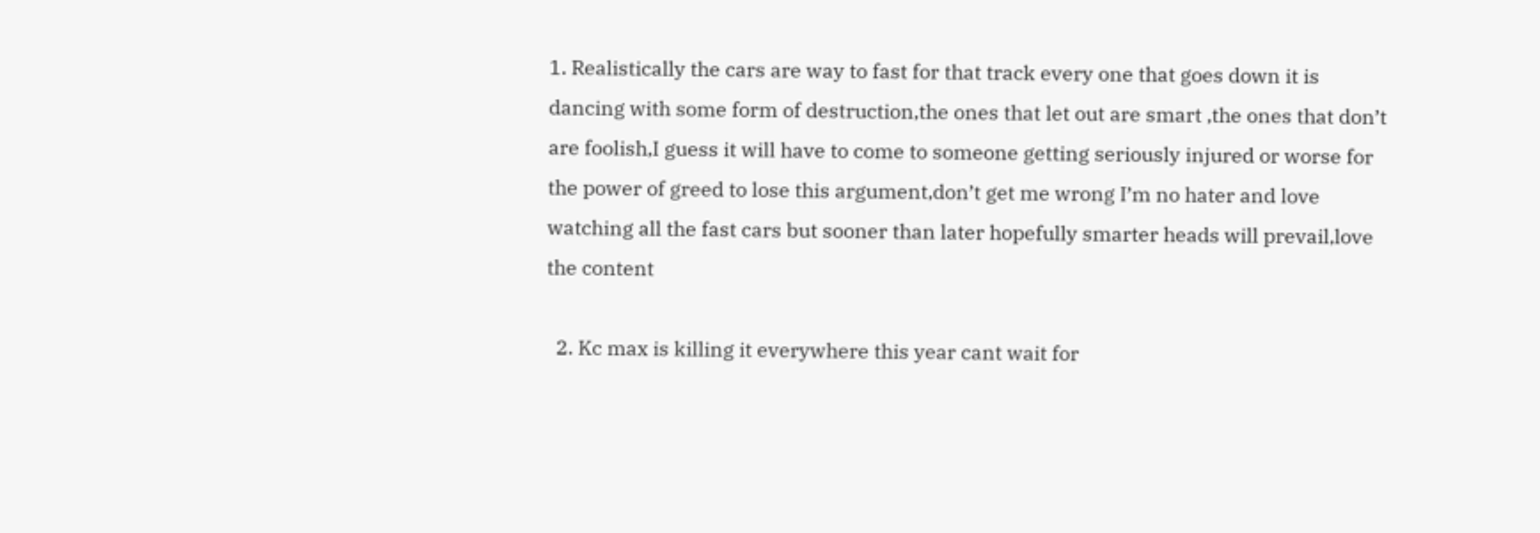1. Realistically the cars are way to fast for that track every one that goes down it is dancing with some form of destruction,the ones that let out are smart ,the ones that don’t are foolish,I guess it will have to come to someone getting seriously injured or worse for the power of greed to lose this argument,don’t get me wrong I’m no hater and love watching all the fast cars but sooner than later hopefully smarter heads will prevail,love the content

  2. Kc max is killing it everywhere this year cant wait for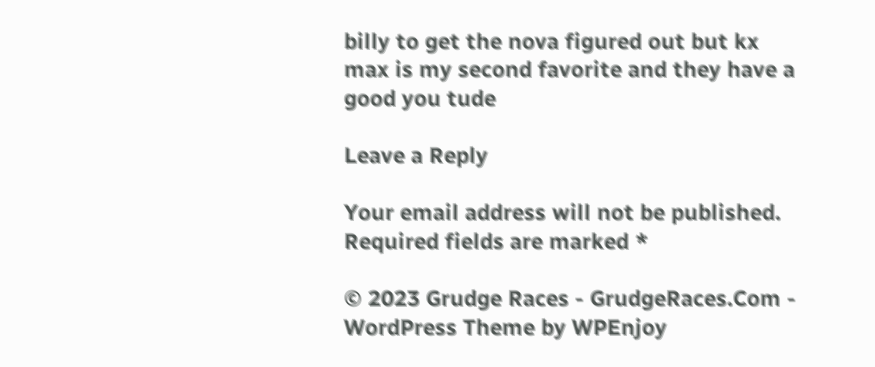billy to get the nova figured out but kx max is my second favorite and they have a good you tude

Leave a Reply

Your email address will not be published. Required fields are marked *

© 2023 Grudge Races - GrudgeRaces.Com - WordPress Theme by WPEnjoy